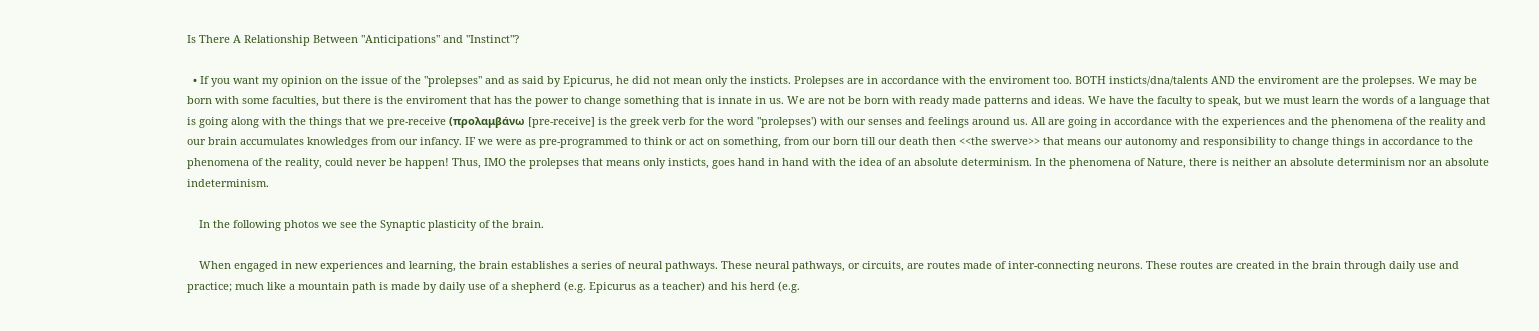Is There A Relationship Between "Anticipations" and "Instinct"?

  • If you want my opinion on the issue of the "prolepses" and as said by Epicurus, he did not mean only the insticts. Prolepses are in accordance with the enviroment too. BOTH insticts/dna/talents AND the enviroment are the prolepses. We may be born with some faculties, but there is the enviroment that has the power to change something that is innate in us. We are not be born with ready made patterns and ideas. We have the faculty to speak, but we must learn the words of a language that is going along with the things that we pre-receive (προλαμβάνω [pre-receive] is the greek verb for the word "prolepses') with our senses and feelings around us. All are going in accordance with the experiences and the phenomena of the reality and our brain accumulates knowledges from our infancy. IF we were as pre-programmed to think or act on something, from our born till our death then <<the swerve>> that means our autonomy and responsibility to change things in accordance to the phenomena of the reality, could never be happen! Thus, IMO the prolepses that means only insticts, goes hand in hand with the idea of an absolute determinism. In the phenomena of Nature, there is neither an absolute determinism nor an absolute indeterminism.

    In the following photos we see the Synaptic plasticity of the brain.

    When engaged in new experiences and learning, the brain establishes a series of neural pathways. These neural pathways, or circuits, are routes made of inter-connecting neurons. These routes are created in the brain through daily use and practice; much like a mountain path is made by daily use of a shepherd (e.g. Epicurus as a teacher) and his herd (e.g.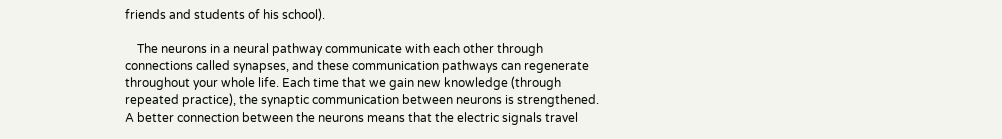friends and students of his school).

    The neurons in a neural pathway communicate with each other through connections called synapses, and these communication pathways can regenerate throughout your whole life. Each time that we gain new knowledge (through repeated practice), the synaptic communication between neurons is strengthened. A better connection between the neurons means that the electric signals travel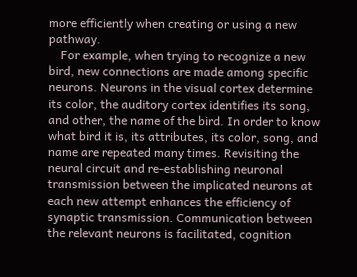more efficiently when creating or using a new pathway.
    For example, when trying to recognize a new bird, new connections are made among specific neurons. Neurons in the visual cortex determine its color, the auditory cortex identifies its song, and other, the name of the bird. In order to know what bird it is, its attributes, its color, song, and name are repeated many times. Revisiting the neural circuit and re-establishing neuronal transmission between the implicated neurons at each new attempt enhances the efficiency of synaptic transmission. Communication between the relevant neurons is facilitated, cognition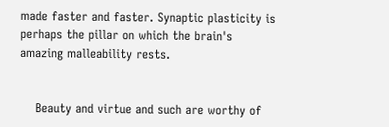made faster and faster. Synaptic plasticity is perhaps the pillar on which the brain's amazing malleability rests.


    Beauty and virtue and such are worthy of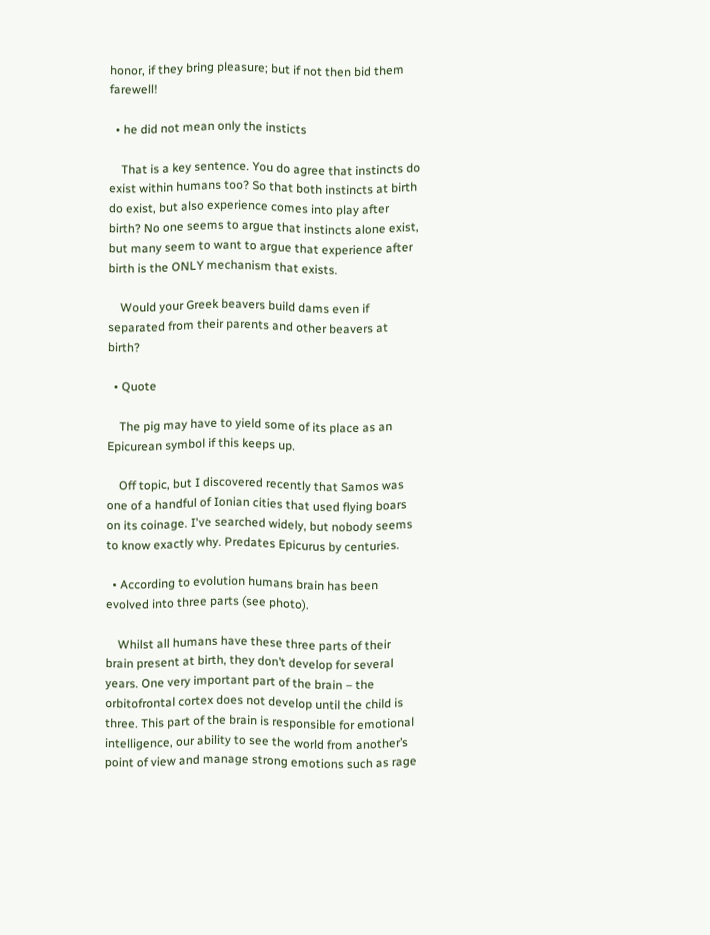honor, if they bring pleasure; but if not then bid them farewell!

  • he did not mean only the insticts

    That is a key sentence. You do agree that instincts do exist within humans too? So that both instincts at birth do exist, but also experience comes into play after birth? No one seems to argue that instincts alone exist, but many seem to want to argue that experience after birth is the ONLY mechanism that exists.

    Would your Greek beavers build dams even if separated from their parents and other beavers at birth?

  • Quote

    The pig may have to yield some of its place as an Epicurean symbol if this keeps up.

    Off topic, but I discovered recently that Samos was one of a handful of Ionian cities that used flying boars on its coinage. I've searched widely, but nobody seems to know exactly why. Predates Epicurus by centuries.

  • According to evolution humans brain has been evolved into three parts (see photo).

    Whilst all humans have these three parts of their brain present at birth, they don’t develop for several years. One very important part of the brain – the orbitofrontal cortex does not develop until the child is three. This part of the brain is responsible for emotional intelligence, our ability to see the world from another’s point of view and manage strong emotions such as rage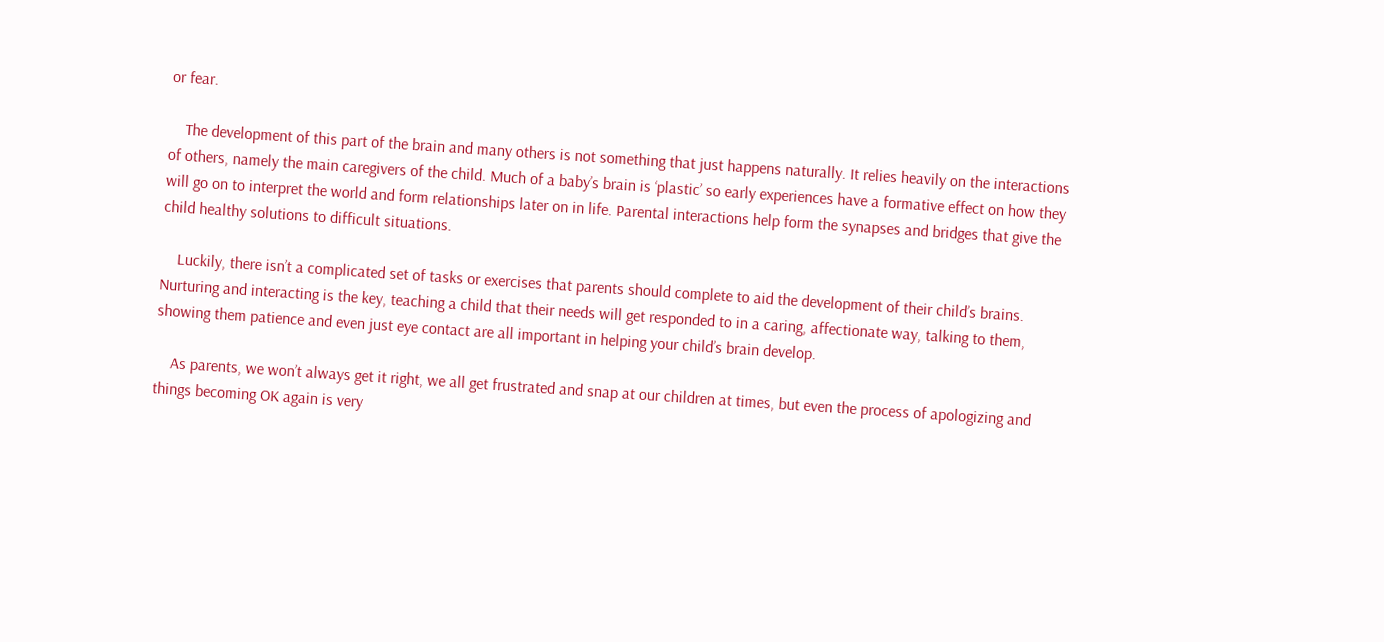or fear.

    The development of this part of the brain and many others is not something that just happens naturally. It relies heavily on the interactions of others, namely the main caregivers of the child. Much of a baby’s brain is ‘plastic’ so early experiences have a formative effect on how they will go on to interpret the world and form relationships later on in life. Parental interactions help form the synapses and bridges that give the child healthy solutions to difficult situations.

    Luckily, there isn’t a complicated set of tasks or exercises that parents should complete to aid the development of their child’s brains. Nurturing and interacting is the key, teaching a child that their needs will get responded to in a caring, affectionate way, talking to them, showing them patience and even just eye contact are all important in helping your child’s brain develop.

    As parents, we won’t always get it right, we all get frustrated and snap at our children at times, but even the process of apologizing and things becoming OK again is very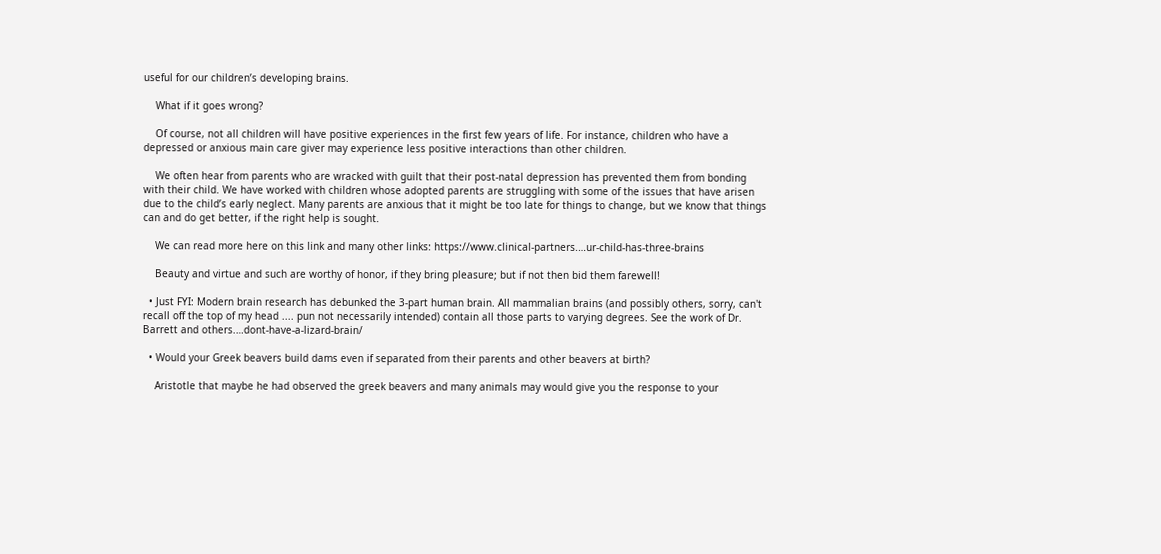useful for our children’s developing brains.

    What if it goes wrong?

    Of course, not all children will have positive experiences in the first few years of life. For instance, children who have a depressed or anxious main care giver may experience less positive interactions than other children.

    We often hear from parents who are wracked with guilt that their post-natal depression has prevented them from bonding with their child. We have worked with children whose adopted parents are struggling with some of the issues that have arisen due to the child’s early neglect. Many parents are anxious that it might be too late for things to change, but we know that things can and do get better, if the right help is sought.

    We can read more here on this link and many other links: https://www.clinical-partners.…ur-child-has-three-brains

    Beauty and virtue and such are worthy of honor, if they bring pleasure; but if not then bid them farewell!

  • Just FYI: Modern brain research has debunked the 3-part human brain. All mammalian brains (and possibly others, sorry, can't recall off the top of my head .... pun not necessarily intended) contain all those parts to varying degrees. See the work of Dr. Barrett and others.…dont-have-a-lizard-brain/

  • Would your Greek beavers build dams even if separated from their parents and other beavers at birth?

    Aristotle that maybe he had observed the greek beavers and many animals may would give you the response to your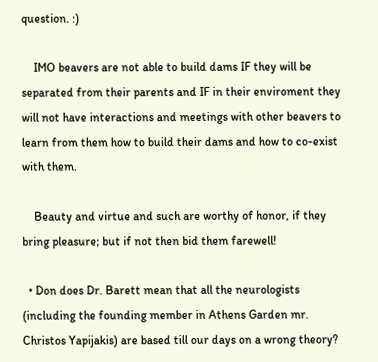question. :)

    IMO beavers are not able to build dams IF they will be separated from their parents and IF in their enviroment they will not have interactions and meetings with other beavers to learn from them how to build their dams and how to co-exist with them.

    Beauty and virtue and such are worthy of honor, if they bring pleasure; but if not then bid them farewell!

  • Don does Dr. Barett mean that all the neurologists (including the founding member in Athens Garden mr. Christos Yapijakis) are based till our days on a wrong theory?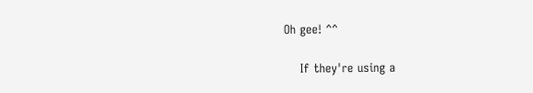Oh gee! ^^

    If they're using a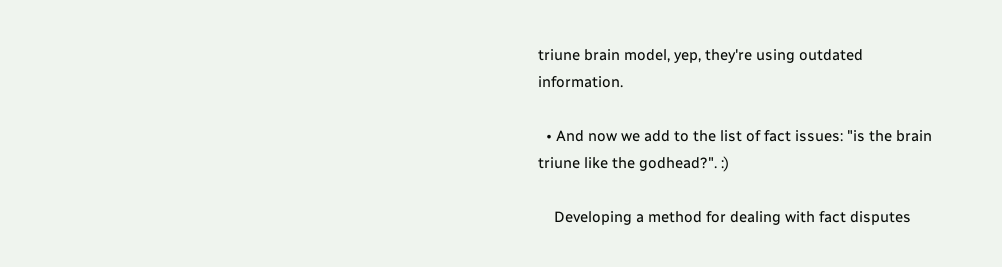triune brain model, yep, they're using outdated information.

  • And now we add to the list of fact issues: "is the brain triune like the godhead?". :)

    Developing a method for dealing with fact disputes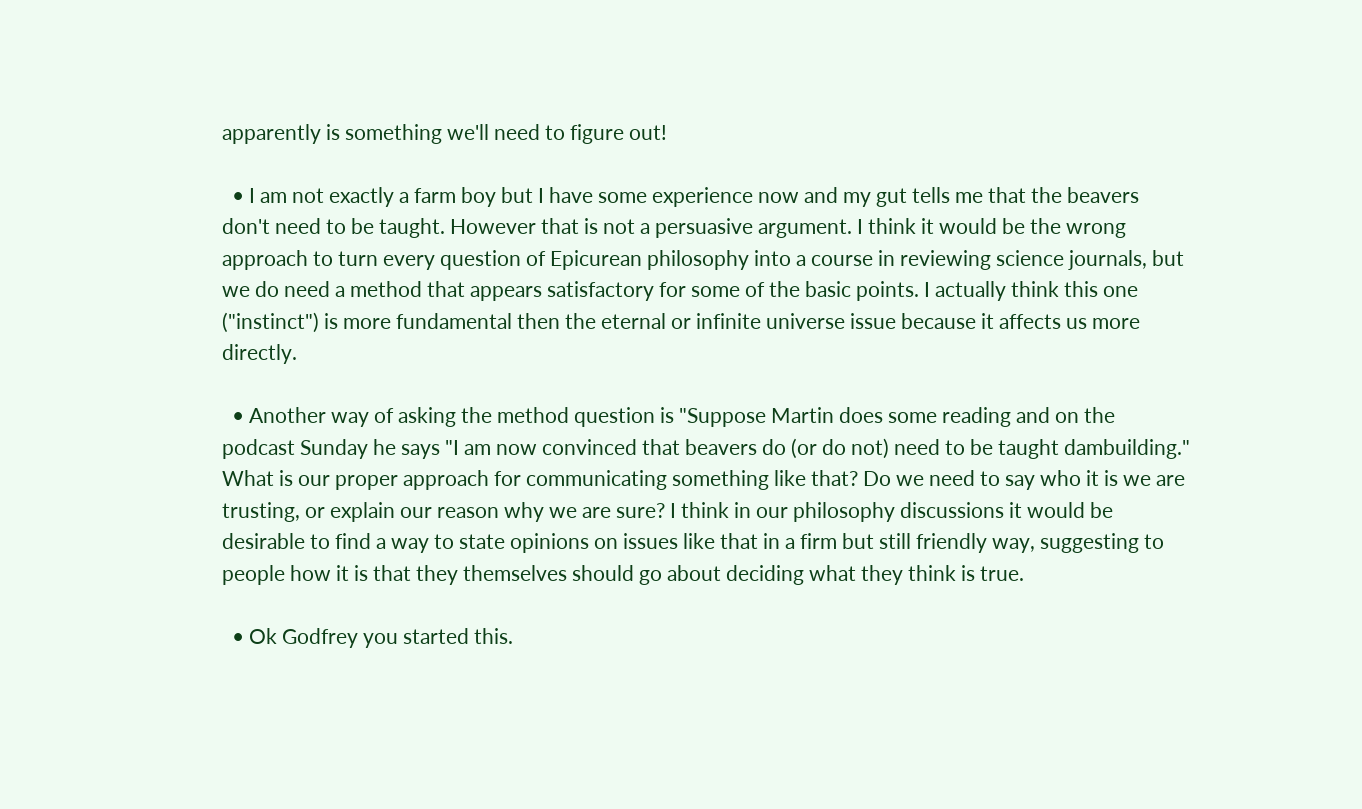apparently is something we'll need to figure out!

  • I am not exactly a farm boy but I have some experience now and my gut tells me that the beavers don't need to be taught. However that is not a persuasive argument. I think it would be the wrong approach to turn every question of Epicurean philosophy into a course in reviewing science journals, but we do need a method that appears satisfactory for some of the basic points. I actually think this one ("instinct") is more fundamental then the eternal or infinite universe issue because it affects us more directly.

  • Another way of asking the method question is "Suppose Martin does some reading and on the podcast Sunday he says "I am now convinced that beavers do (or do not) need to be taught dambuilding." What is our proper approach for communicating something like that? Do we need to say who it is we are trusting, or explain our reason why we are sure? I think in our philosophy discussions it would be desirable to find a way to state opinions on issues like that in a firm but still friendly way, suggesting to people how it is that they themselves should go about deciding what they think is true.

  • Ok Godfrey you started this.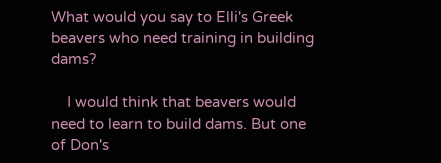What would you say to Elli's Greek beavers who need training in building dams?

    I would think that beavers would need to learn to build dams. But one of Don's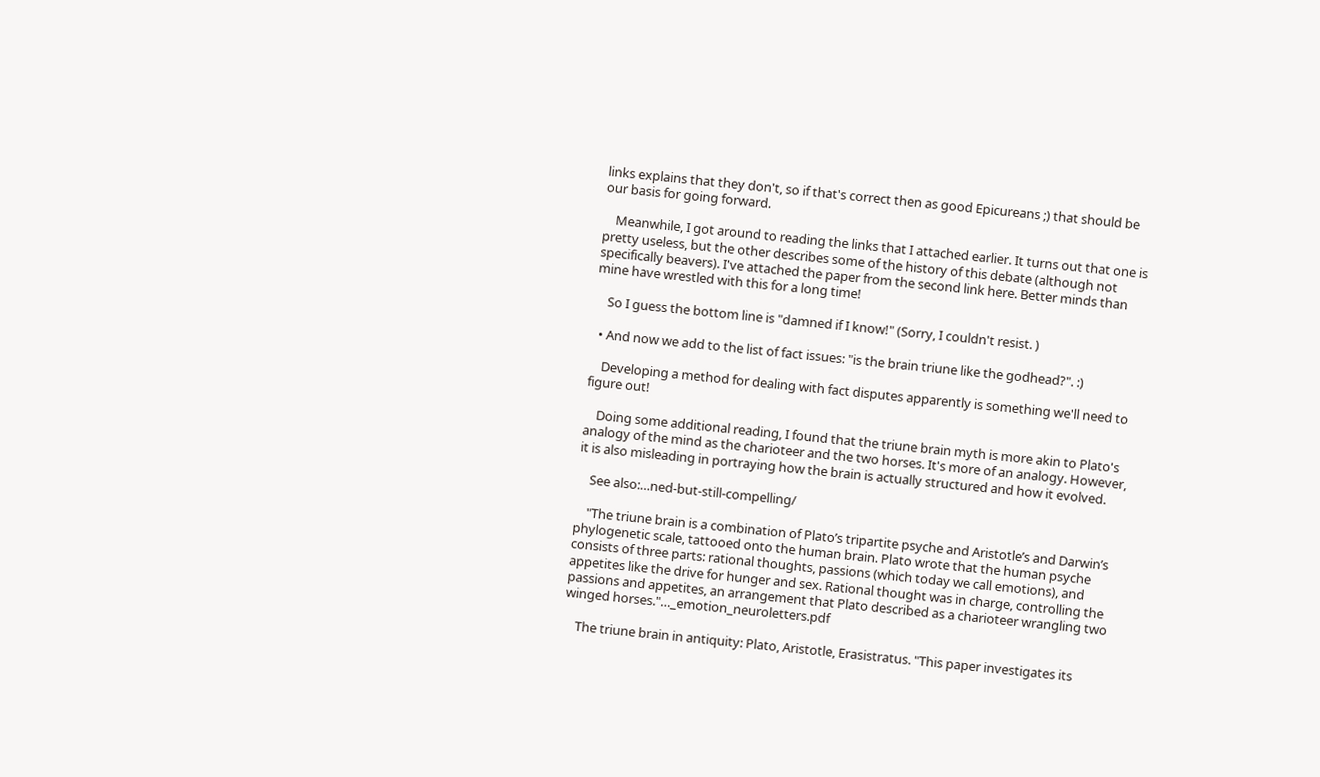links explains that they don't, so if that's correct then as good Epicureans ;) that should be our basis for going forward.

    Meanwhile, I got around to reading the links that I attached earlier. It turns out that one is pretty useless, but the other describes some of the history of this debate (although not specifically beavers). I've attached the paper from the second link here. Better minds than mine have wrestled with this for a long time!

    So I guess the bottom line is "damned if I know!" (Sorry, I couldn't resist. )

  • And now we add to the list of fact issues: "is the brain triune like the godhead?". :)

    Developing a method for dealing with fact disputes apparently is something we'll need to figure out!

    Doing some additional reading, I found that the triune brain myth is more akin to Plato's analogy of the mind as the charioteer and the two horses. It's more of an analogy. However, it is also misleading in portraying how the brain is actually structured and how it evolved.

    See also:…ned-but-still-compelling/

    "The triune brain is a combination of Plato’s tripartite psyche and Aristotle’s and Darwin’s phylogenetic scale, tattooed onto the human brain. Plato wrote that the human psyche consists of three parts: rational thoughts, passions (which today we call emotions), and appetites like the drive for hunger and sex. Rational thought was in charge, controlling the passions and appetites, an arrangement that Plato described as a charioteer wrangling two winged horses."…_emotion_neuroletters.pdf

    The triune brain in antiquity: Plato, Aristotle, Erasistratus. "This paper investigates its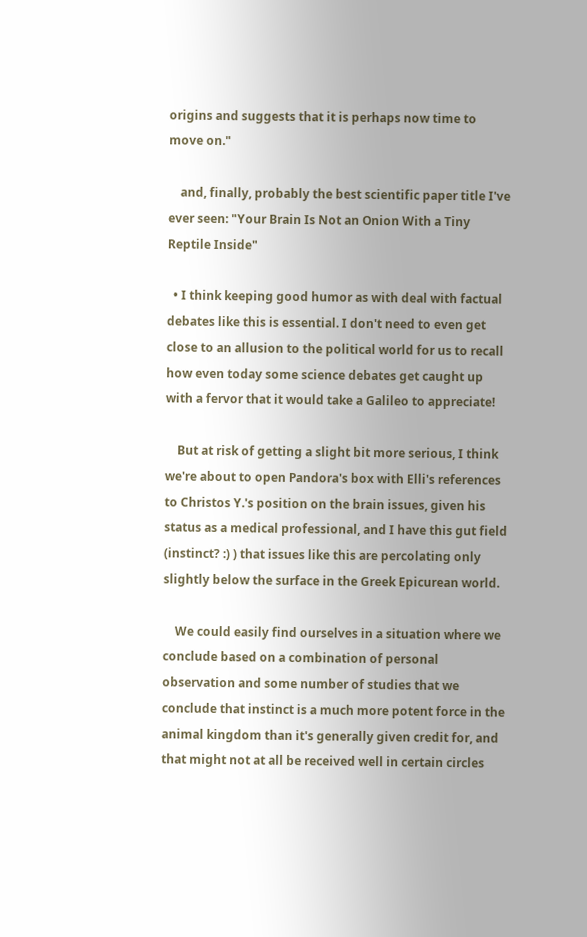origins and suggests that it is perhaps now time to move on."

    and, finally, probably the best scientific paper title I've ever seen: "Your Brain Is Not an Onion With a Tiny Reptile Inside"

  • I think keeping good humor as with deal with factual debates like this is essential. I don't need to even get close to an allusion to the political world for us to recall how even today some science debates get caught up with a fervor that it would take a Galileo to appreciate!

    But at risk of getting a slight bit more serious, I think we're about to open Pandora's box with Elli's references to Christos Y.'s position on the brain issues, given his status as a medical professional, and I have this gut field (instinct? :) ) that issues like this are percolating only slightly below the surface in the Greek Epicurean world.

    We could easily find ourselves in a situation where we conclude based on a combination of personal observation and some number of studies that we conclude that instinct is a much more potent force in the animal kingdom than it's generally given credit for, and that might not at all be received well in certain circles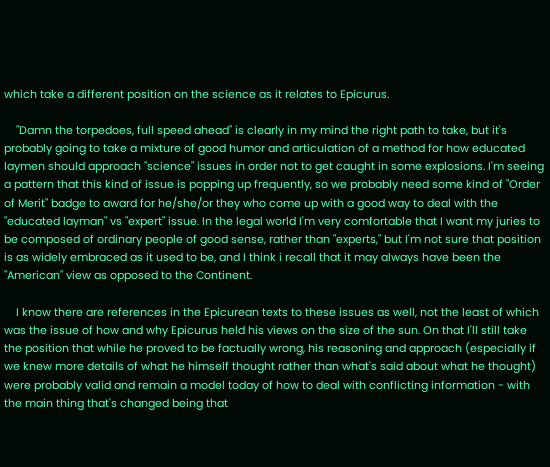which take a different position on the science as it relates to Epicurus.

    "Damn the torpedoes, full speed ahead" is clearly in my mind the right path to take, but it's probably going to take a mixture of good humor and articulation of a method for how educated laymen should approach "science" issues in order not to get caught in some explosions. I'm seeing a pattern that this kind of issue is popping up frequently, so we probably need some kind of "Order of Merit" badge to award for he/she/or they who come up with a good way to deal with the "educated layman" vs "expert" issue. In the legal world I'm very comfortable that I want my juries to be composed of ordinary people of good sense, rather than "experts," but I'm not sure that position is as widely embraced as it used to be, and I think i recall that it may always have been the "American" view as opposed to the Continent.

    I know there are references in the Epicurean texts to these issues as well, not the least of which was the issue of how and why Epicurus held his views on the size of the sun. On that I'll still take the position that while he proved to be factually wrong, his reasoning and approach (especially if we knew more details of what he himself thought rather than what's said about what he thought) were probably valid and remain a model today of how to deal with conflicting information - with the main thing that's changed being that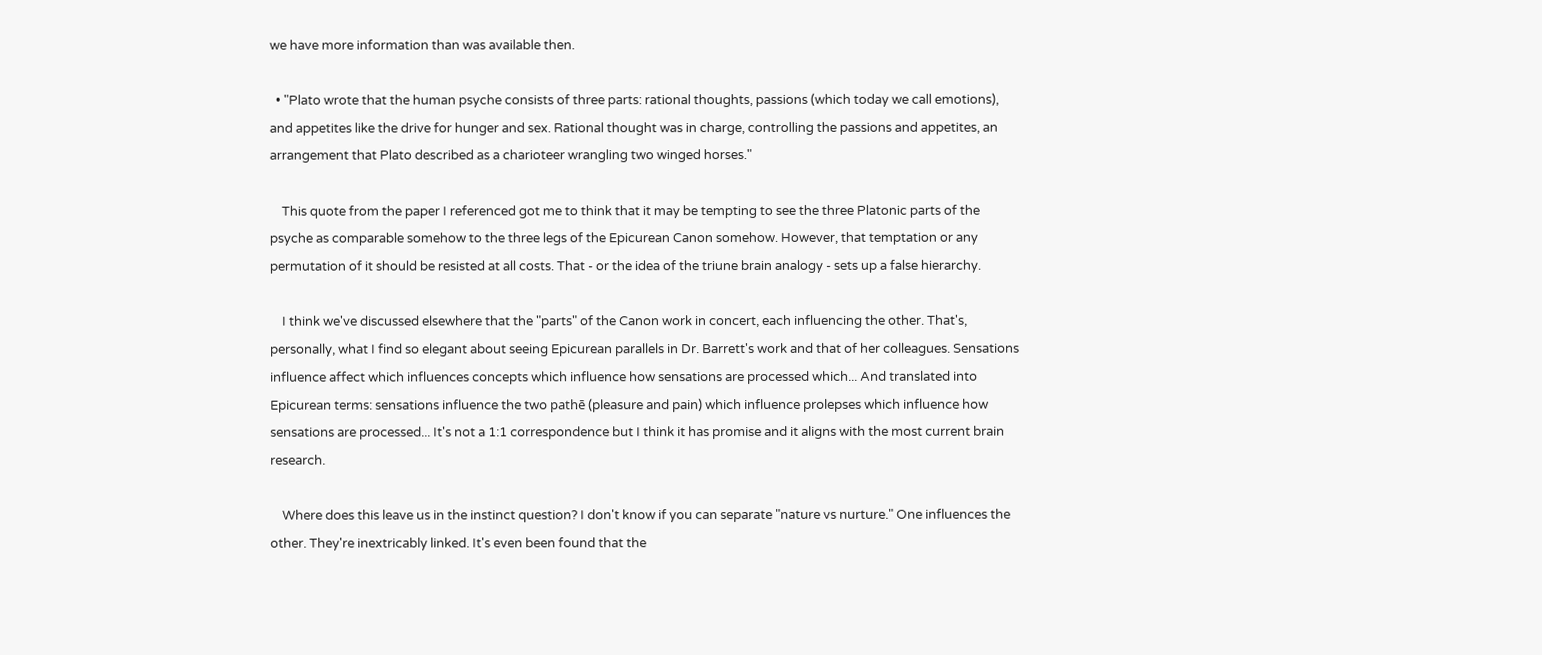we have more information than was available then.

  • "Plato wrote that the human psyche consists of three parts: rational thoughts, passions (which today we call emotions), and appetites like the drive for hunger and sex. Rational thought was in charge, controlling the passions and appetites, an arrangement that Plato described as a charioteer wrangling two winged horses."

    This quote from the paper I referenced got me to think that it may be tempting to see the three Platonic parts of the psyche as comparable somehow to the three legs of the Epicurean Canon somehow. However, that temptation or any permutation of it should be resisted at all costs. That - or the idea of the triune brain analogy - sets up a false hierarchy.

    I think we've discussed elsewhere that the "parts" of the Canon work in concert, each influencing the other. That's, personally, what I find so elegant about seeing Epicurean parallels in Dr. Barrett's work and that of her colleagues. Sensations influence affect which influences concepts which influence how sensations are processed which... And translated into Epicurean terms: sensations influence the two pathē (pleasure and pain) which influence prolepses which influence how sensations are processed... It's not a 1:1 correspondence but I think it has promise and it aligns with the most current brain research.

    Where does this leave us in the instinct question? I don't know if you can separate "nature vs nurture." One influences the other. They're inextricably linked. It's even been found that the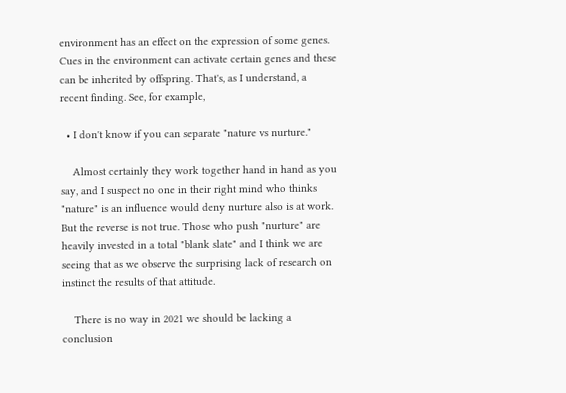environment has an effect on the expression of some genes. Cues in the environment can activate certain genes and these can be inherited by offspring. That's, as I understand, a recent finding. See, for example,

  • I don't know if you can separate "nature vs nurture."

    Almost certainly they work together hand in hand as you say, and I suspect no one in their right mind who thinks "nature" is an influence would deny nurture also is at work. But the reverse is not true. Those who push "nurture" are heavily invested in a total "blank slate" and I think we are seeing that as we observe the surprising lack of research on instinct the results of that attitude.

    There is no way in 2021 we should be lacking a conclusion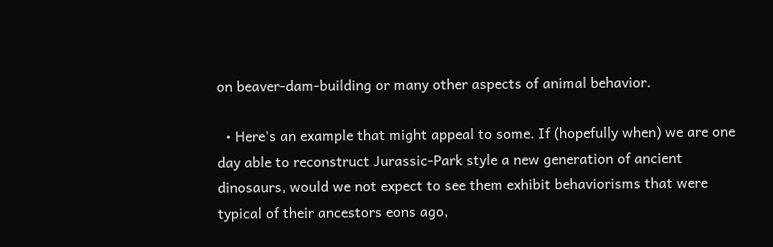on beaver-dam-building or many other aspects of animal behavior.

  • Here's an example that might appeal to some. If (hopefully when) we are one day able to reconstruct Jurassic-Park style a new generation of ancient dinosaurs, would we not expect to see them exhibit behaviorisms that were typical of their ancestors eons ago,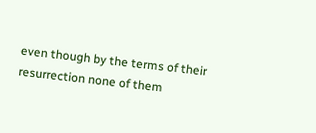even though by the terms of their resurrection none of them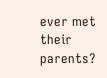ever met their parents?